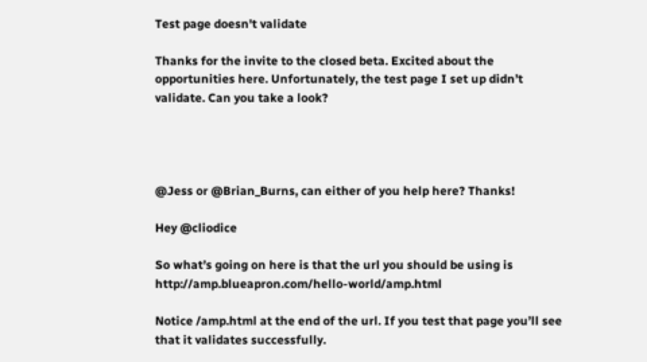Test page doesn't validate

Thanks for the invite to the closed beta. Excited about the opportunities here. Unfortunately, the test page I set up didn’t validate. Can you take a look?




@Jess or @Brian_Burns, can either of you help here? Thanks!

Hey @cliodice

So what’s going on here is that the url you should be using is http://amp.blueapron.com/hello-world/amp.html

Notice /amp.html at the end of the url. If you test that page you’ll see that it validates successfully.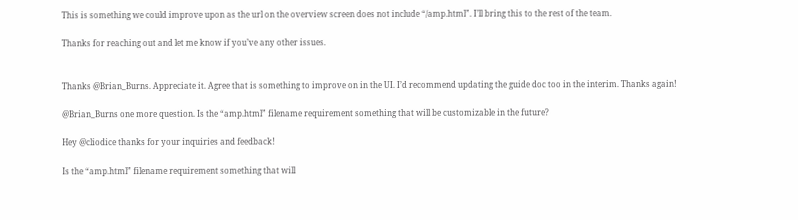This is something we could improve upon as the url on the overview screen does not include “/amp.html”. I’ll bring this to the rest of the team.

Thanks for reaching out and let me know if you’ve any other issues.


Thanks @Brian_Burns. Appreciate it. Agree that is something to improve on in the UI. I’d recommend updating the guide doc too in the interim. Thanks again!

@Brian_Burns one more question. Is the “amp.html” filename requirement something that will be customizable in the future?

Hey @cliodice thanks for your inquiries and feedback!

Is the “amp.html” filename requirement something that will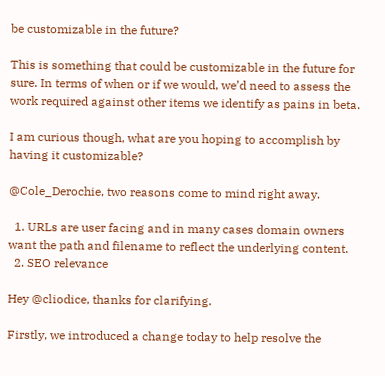be customizable in the future?

This is something that could be customizable in the future for sure. In terms of when or if we would, we’d need to assess the work required against other items we identify as pains in beta.

I am curious though, what are you hoping to accomplish by having it customizable?

@Cole_Derochie, two reasons come to mind right away.

  1. URLs are user facing and in many cases domain owners want the path and filename to reflect the underlying content.
  2. SEO relevance

Hey @cliodice, thanks for clarifying.

Firstly, we introduced a change today to help resolve the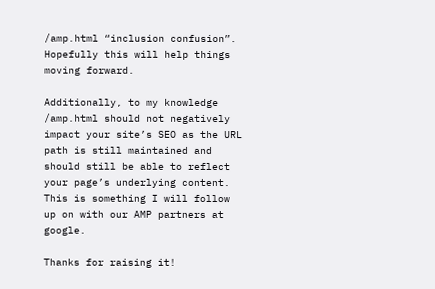/amp.html “inclusion confusion”. Hopefully this will help things moving forward.

Additionally, to my knowledge /amp.html should not negatively impact your site’s SEO as the URL path is still maintained and should still be able to reflect your page’s underlying content. This is something I will follow up on with our AMP partners at google.

Thanks for raising it!